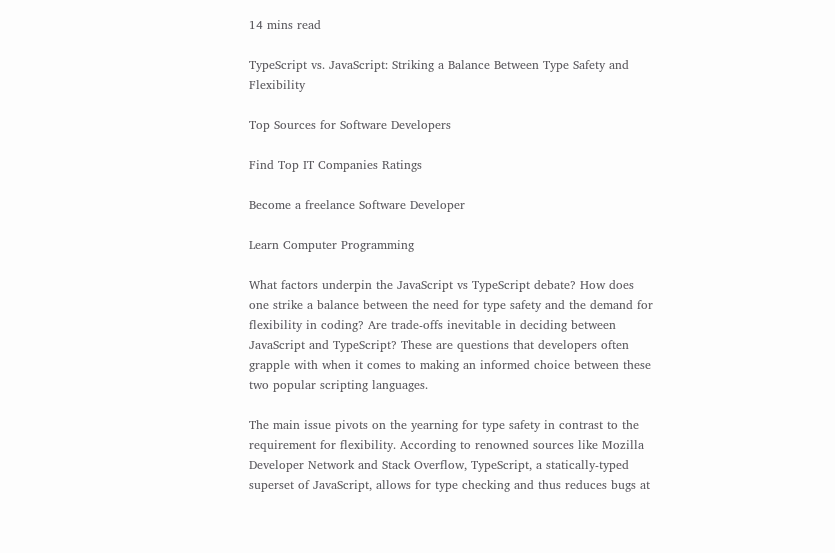14 mins read

TypeScript vs. JavaScript: Striking a Balance Between Type Safety and Flexibility

Top Sources for Software Developers

Find Top IT Companies Ratings

Become a freelance Software Developer

Learn Computer Programming

What factors underpin the JavaScript vs TypeScript debate? How does one strike a balance between the need for type safety and the demand for flexibility in coding? Are trade-offs inevitable in deciding between JavaScript and TypeScript? These are questions that developers often grapple with when it comes to making an informed choice between these two popular scripting languages.

The main issue pivots on the yearning for type safety in contrast to the requirement for flexibility. According to renowned sources like Mozilla Developer Network and Stack Overflow, TypeScript, a statically-typed superset of JavaScript, allows for type checking and thus reduces bugs at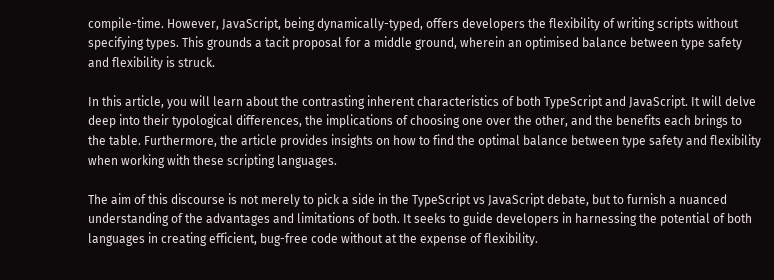compile-time. However, JavaScript, being dynamically-typed, offers developers the flexibility of writing scripts without specifying types. This grounds a tacit proposal for a middle ground, wherein an optimised balance between type safety and flexibility is struck.

In this article, you will learn about the contrasting inherent characteristics of both TypeScript and JavaScript. It will delve deep into their typological differences, the implications of choosing one over the other, and the benefits each brings to the table. Furthermore, the article provides insights on how to find the optimal balance between type safety and flexibility when working with these scripting languages.

The aim of this discourse is not merely to pick a side in the TypeScript vs JavaScript debate, but to furnish a nuanced understanding of the advantages and limitations of both. It seeks to guide developers in harnessing the potential of both languages in creating efficient, bug-free code without at the expense of flexibility.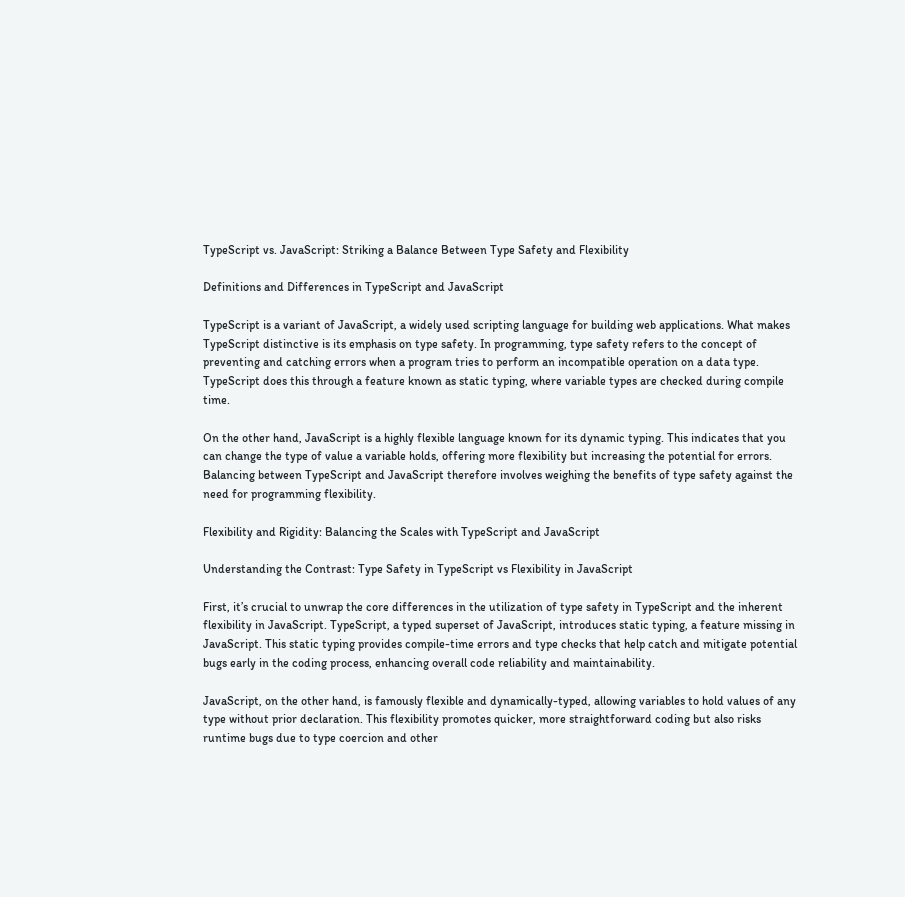TypeScript vs. JavaScript: Striking a Balance Between Type Safety and Flexibility

Definitions and Differences in TypeScript and JavaScript

TypeScript is a variant of JavaScript, a widely used scripting language for building web applications. What makes TypeScript distinctive is its emphasis on type safety. In programming, type safety refers to the concept of preventing and catching errors when a program tries to perform an incompatible operation on a data type. TypeScript does this through a feature known as static typing, where variable types are checked during compile time.

On the other hand, JavaScript is a highly flexible language known for its dynamic typing. This indicates that you can change the type of value a variable holds, offering more flexibility but increasing the potential for errors. Balancing between TypeScript and JavaScript therefore involves weighing the benefits of type safety against the need for programming flexibility.

Flexibility and Rigidity: Balancing the Scales with TypeScript and JavaScript

Understanding the Contrast: Type Safety in TypeScript vs Flexibility in JavaScript

First, it’s crucial to unwrap the core differences in the utilization of type safety in TypeScript and the inherent flexibility in JavaScript. TypeScript, a typed superset of JavaScript, introduces static typing, a feature missing in JavaScript. This static typing provides compile-time errors and type checks that help catch and mitigate potential bugs early in the coding process, enhancing overall code reliability and maintainability.

JavaScript, on the other hand, is famously flexible and dynamically-typed, allowing variables to hold values of any type without prior declaration. This flexibility promotes quicker, more straightforward coding but also risks runtime bugs due to type coercion and other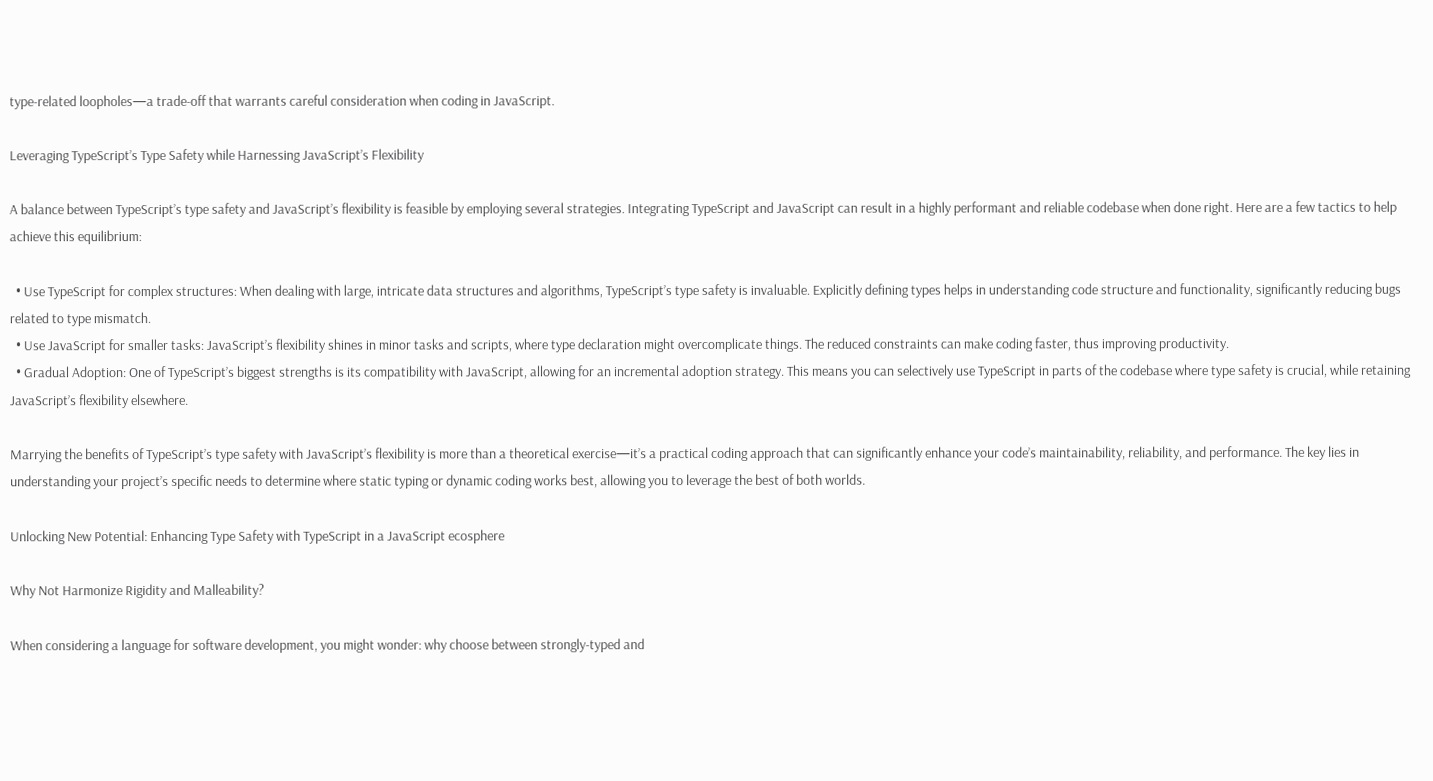type-related loopholes—a trade-off that warrants careful consideration when coding in JavaScript.

Leveraging TypeScript’s Type Safety while Harnessing JavaScript’s Flexibility

A balance between TypeScript’s type safety and JavaScript’s flexibility is feasible by employing several strategies. Integrating TypeScript and JavaScript can result in a highly performant and reliable codebase when done right. Here are a few tactics to help achieve this equilibrium:

  • Use TypeScript for complex structures: When dealing with large, intricate data structures and algorithms, TypeScript’s type safety is invaluable. Explicitly defining types helps in understanding code structure and functionality, significantly reducing bugs related to type mismatch.
  • Use JavaScript for smaller tasks: JavaScript’s flexibility shines in minor tasks and scripts, where type declaration might overcomplicate things. The reduced constraints can make coding faster, thus improving productivity.
  • Gradual Adoption: One of TypeScript’s biggest strengths is its compatibility with JavaScript, allowing for an incremental adoption strategy. This means you can selectively use TypeScript in parts of the codebase where type safety is crucial, while retaining JavaScript’s flexibility elsewhere.

Marrying the benefits of TypeScript’s type safety with JavaScript’s flexibility is more than a theoretical exercise—it’s a practical coding approach that can significantly enhance your code’s maintainability, reliability, and performance. The key lies in understanding your project’s specific needs to determine where static typing or dynamic coding works best, allowing you to leverage the best of both worlds.

Unlocking New Potential: Enhancing Type Safety with TypeScript in a JavaScript ecosphere

Why Not Harmonize Rigidity and Malleability?

When considering a language for software development, you might wonder: why choose between strongly-typed and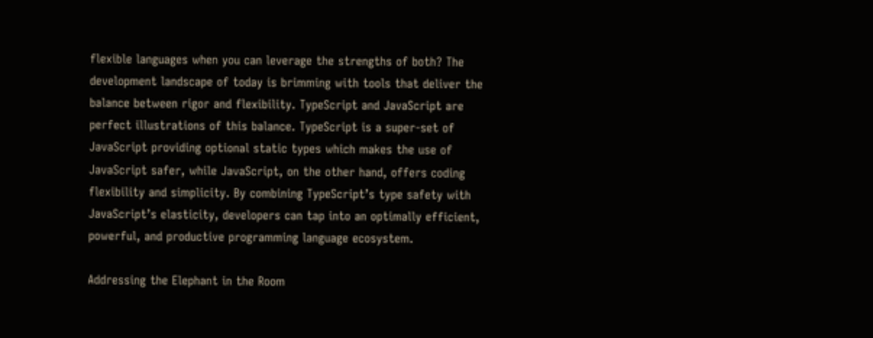flexible languages when you can leverage the strengths of both? The development landscape of today is brimming with tools that deliver the balance between rigor and flexibility. TypeScript and JavaScript are perfect illustrations of this balance. TypeScript is a super-set of JavaScript providing optional static types which makes the use of JavaScript safer, while JavaScript, on the other hand, offers coding flexibility and simplicity. By combining TypeScript’s type safety with JavaScript’s elasticity, developers can tap into an optimally efficient, powerful, and productive programming language ecosystem.

Addressing the Elephant in the Room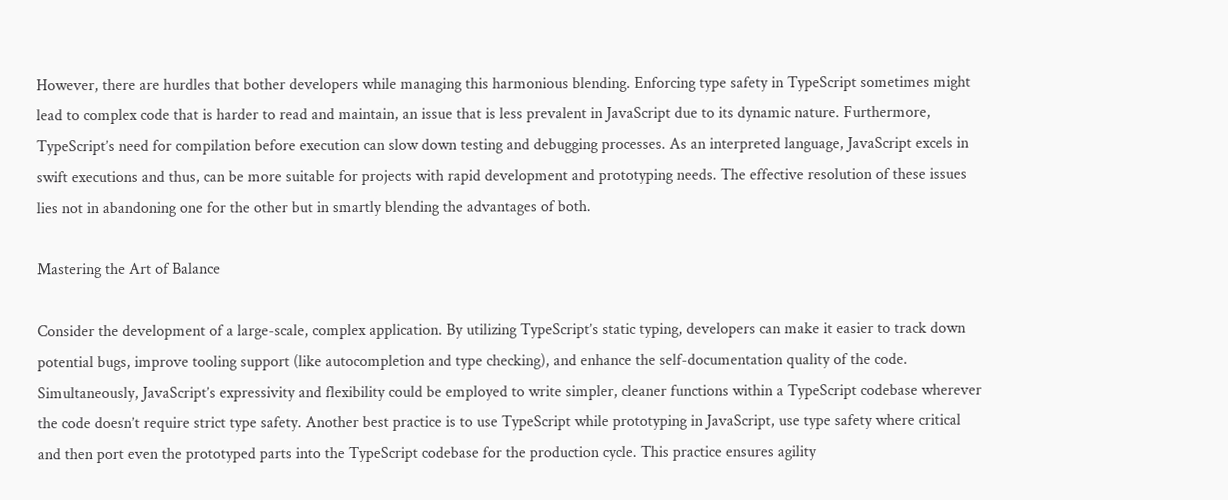However, there are hurdles that bother developers while managing this harmonious blending. Enforcing type safety in TypeScript sometimes might lead to complex code that is harder to read and maintain, an issue that is less prevalent in JavaScript due to its dynamic nature. Furthermore, TypeScript’s need for compilation before execution can slow down testing and debugging processes. As an interpreted language, JavaScript excels in swift executions and thus, can be more suitable for projects with rapid development and prototyping needs. The effective resolution of these issues lies not in abandoning one for the other but in smartly blending the advantages of both.

Mastering the Art of Balance

Consider the development of a large-scale, complex application. By utilizing TypeScript’s static typing, developers can make it easier to track down potential bugs, improve tooling support (like autocompletion and type checking), and enhance the self-documentation quality of the code. Simultaneously, JavaScript’s expressivity and flexibility could be employed to write simpler, cleaner functions within a TypeScript codebase wherever the code doesn’t require strict type safety. Another best practice is to use TypeScript while prototyping in JavaScript, use type safety where critical and then port even the prototyped parts into the TypeScript codebase for the production cycle. This practice ensures agility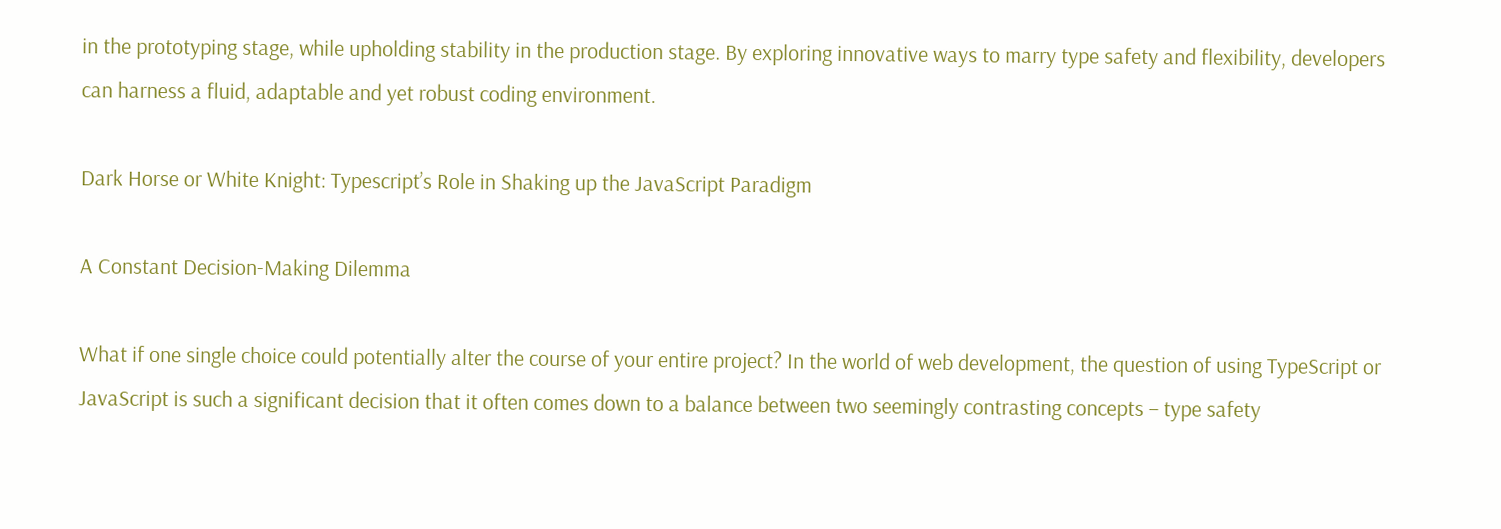in the prototyping stage, while upholding stability in the production stage. By exploring innovative ways to marry type safety and flexibility, developers can harness a fluid, adaptable and yet robust coding environment.

Dark Horse or White Knight: Typescript’s Role in Shaking up the JavaScript Paradigm

A Constant Decision-Making Dilemma

What if one single choice could potentially alter the course of your entire project? In the world of web development, the question of using TypeScript or JavaScript is such a significant decision that it often comes down to a balance between two seemingly contrasting concepts – type safety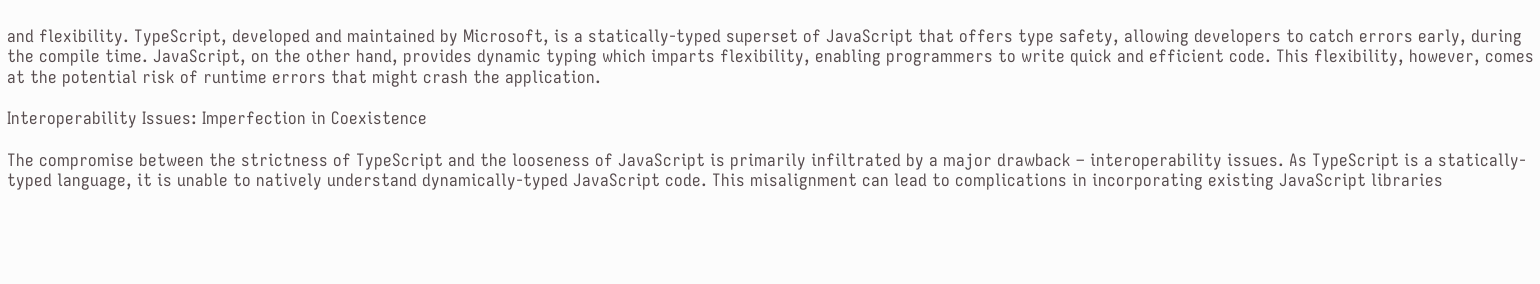and flexibility. TypeScript, developed and maintained by Microsoft, is a statically-typed superset of JavaScript that offers type safety, allowing developers to catch errors early, during the compile time. JavaScript, on the other hand, provides dynamic typing which imparts flexibility, enabling programmers to write quick and efficient code. This flexibility, however, comes at the potential risk of runtime errors that might crash the application.

Interoperability Issues: Imperfection in Coexistence

The compromise between the strictness of TypeScript and the looseness of JavaScript is primarily infiltrated by a major drawback – interoperability issues. As TypeScript is a statically-typed language, it is unable to natively understand dynamically-typed JavaScript code. This misalignment can lead to complications in incorporating existing JavaScript libraries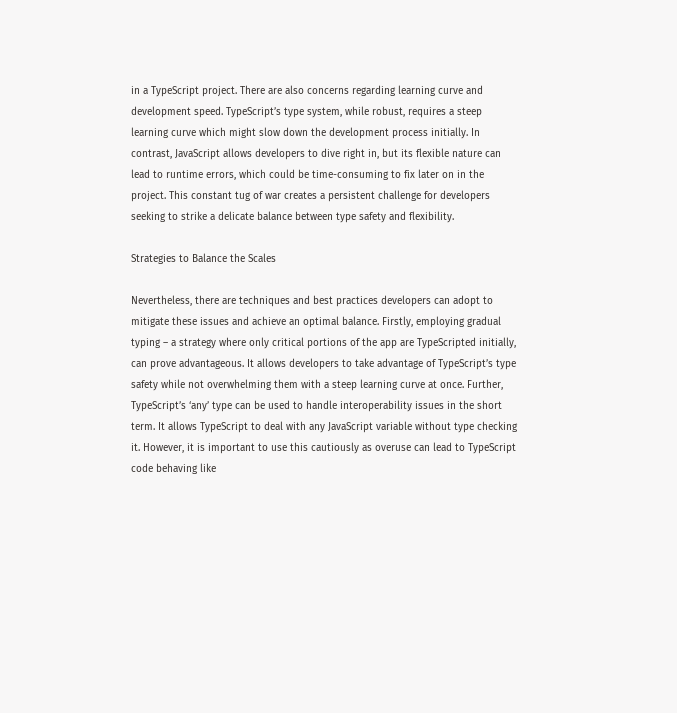in a TypeScript project. There are also concerns regarding learning curve and development speed. TypeScript’s type system, while robust, requires a steep learning curve which might slow down the development process initially. In contrast, JavaScript allows developers to dive right in, but its flexible nature can lead to runtime errors, which could be time-consuming to fix later on in the project. This constant tug of war creates a persistent challenge for developers seeking to strike a delicate balance between type safety and flexibility.

Strategies to Balance the Scales

Nevertheless, there are techniques and best practices developers can adopt to mitigate these issues and achieve an optimal balance. Firstly, employing gradual typing – a strategy where only critical portions of the app are TypeScripted initially, can prove advantageous. It allows developers to take advantage of TypeScript’s type safety while not overwhelming them with a steep learning curve at once. Further, TypeScript’s ‘any’ type can be used to handle interoperability issues in the short term. It allows TypeScript to deal with any JavaScript variable without type checking it. However, it is important to use this cautiously as overuse can lead to TypeScript code behaving like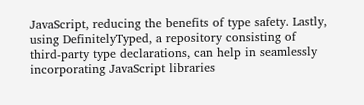JavaScript, reducing the benefits of type safety. Lastly, using DefinitelyTyped, a repository consisting of third-party type declarations, can help in seamlessly incorporating JavaScript libraries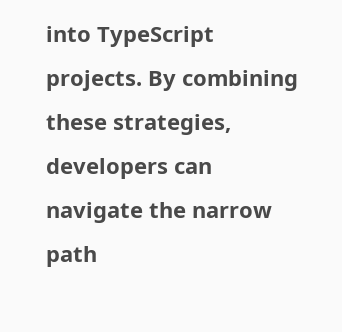into TypeScript projects. By combining these strategies, developers can navigate the narrow path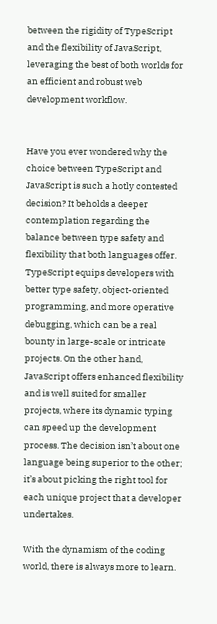between the rigidity of TypeScript and the flexibility of JavaScript, leveraging the best of both worlds for an efficient and robust web development workflow.


Have you ever wondered why the choice between TypeScript and JavaScript is such a hotly contested decision? It beholds a deeper contemplation regarding the balance between type safety and flexibility that both languages offer. TypeScript equips developers with better type safety, object-oriented programming, and more operative debugging, which can be a real bounty in large-scale or intricate projects. On the other hand, JavaScript offers enhanced flexibility and is well suited for smaller projects, where its dynamic typing can speed up the development process. The decision isn’t about one language being superior to the other; it’s about picking the right tool for each unique project that a developer undertakes.

With the dynamism of the coding world, there is always more to learn.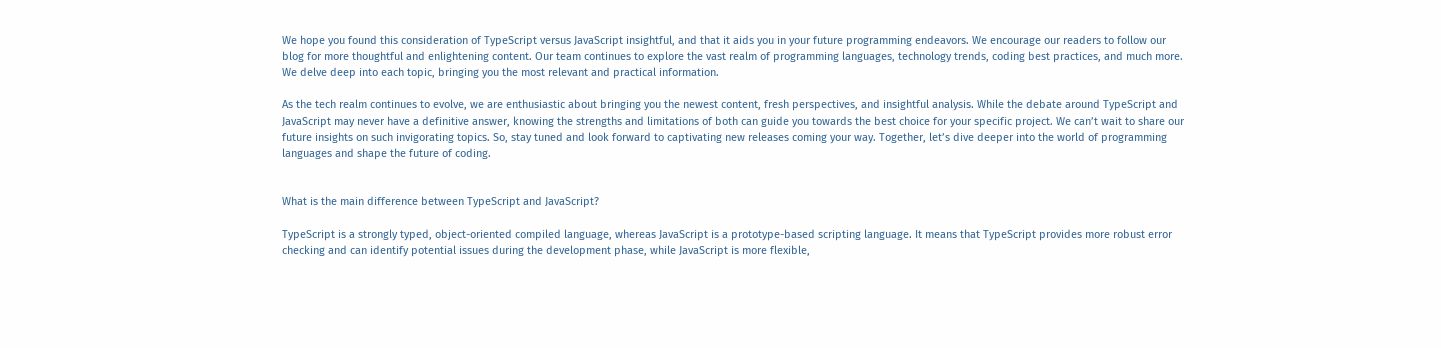We hope you found this consideration of TypeScript versus JavaScript insightful, and that it aids you in your future programming endeavors. We encourage our readers to follow our blog for more thoughtful and enlightening content. Our team continues to explore the vast realm of programming languages, technology trends, coding best practices, and much more. We delve deep into each topic, bringing you the most relevant and practical information.

As the tech realm continues to evolve, we are enthusiastic about bringing you the newest content, fresh perspectives, and insightful analysis. While the debate around TypeScript and JavaScript may never have a definitive answer, knowing the strengths and limitations of both can guide you towards the best choice for your specific project. We can’t wait to share our future insights on such invigorating topics. So, stay tuned and look forward to captivating new releases coming your way. Together, let’s dive deeper into the world of programming languages and shape the future of coding.


What is the main difference between TypeScript and JavaScript?

TypeScript is a strongly typed, object-oriented compiled language, whereas JavaScript is a prototype-based scripting language. It means that TypeScript provides more robust error checking and can identify potential issues during the development phase, while JavaScript is more flexible,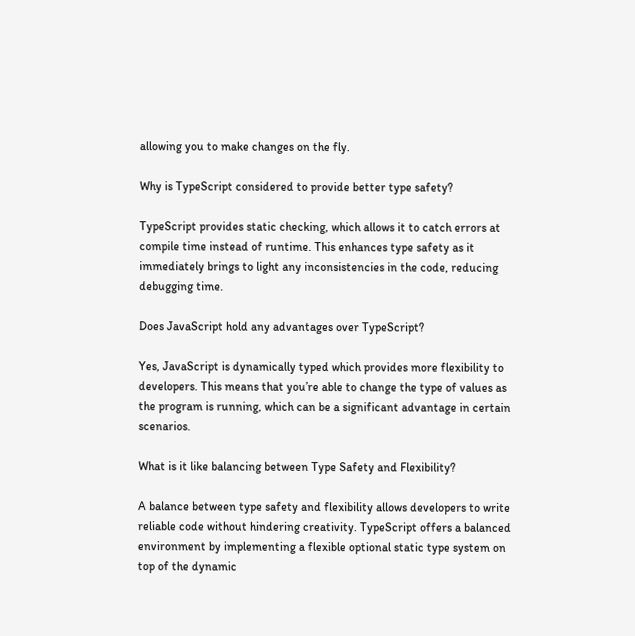allowing you to make changes on the fly.

Why is TypeScript considered to provide better type safety?

TypeScript provides static checking, which allows it to catch errors at compile time instead of runtime. This enhances type safety as it immediately brings to light any inconsistencies in the code, reducing debugging time.

Does JavaScript hold any advantages over TypeScript?

Yes, JavaScript is dynamically typed which provides more flexibility to developers. This means that you’re able to change the type of values as the program is running, which can be a significant advantage in certain scenarios.

What is it like balancing between Type Safety and Flexibility?

A balance between type safety and flexibility allows developers to write reliable code without hindering creativity. TypeScript offers a balanced environment by implementing a flexible optional static type system on top of the dynamic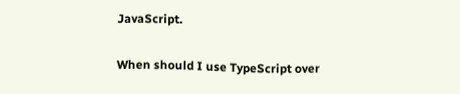JavaScript.

When should I use TypeScript over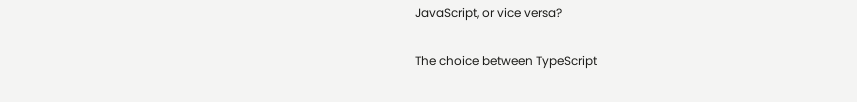JavaScript, or vice versa?

The choice between TypeScript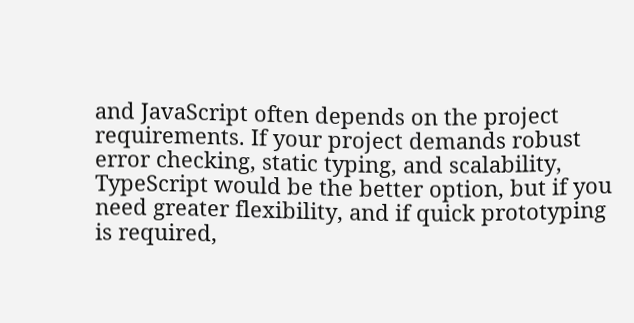and JavaScript often depends on the project requirements. If your project demands robust error checking, static typing, and scalability, TypeScript would be the better option, but if you need greater flexibility, and if quick prototyping is required,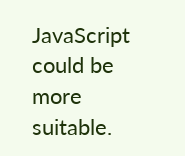JavaScript could be more suitable.